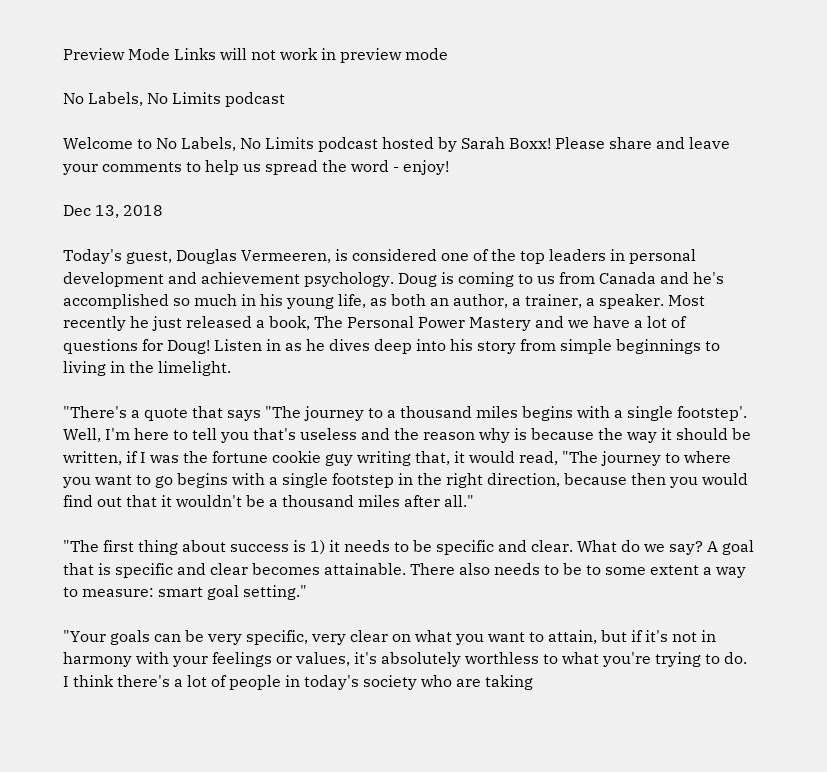Preview Mode Links will not work in preview mode

No Labels, No Limits podcast

Welcome to No Labels, No Limits podcast hosted by Sarah Boxx! Please share and leave your comments to help us spread the word - enjoy!

Dec 13, 2018

Today's guest, Douglas Vermeeren, is considered one of the top leaders in personal development and achievement psychology. Doug is coming to us from Canada and he's accomplished so much in his young life, as both an author, a trainer, a speaker. Most recently he just released a book, The Personal Power Mastery and we have a lot of questions for Doug! Listen in as he dives deep into his story from simple beginnings to living in the limelight.

"There's a quote that says "The journey to a thousand miles begins with a single footstep'. Well, I'm here to tell you that's useless and the reason why is because the way it should be written, if I was the fortune cookie guy writing that, it would read, "The journey to where you want to go begins with a single footstep in the right direction, because then you would find out that it wouldn't be a thousand miles after all."

"The first thing about success is 1) it needs to be specific and clear. What do we say? A goal that is specific and clear becomes attainable. There also needs to be to some extent a way to measure: smart goal setting."

"Your goals can be very specific, very clear on what you want to attain, but if it's not in harmony with your feelings or values, it's absolutely worthless to what you're trying to do. I think there's a lot of people in today's society who are taking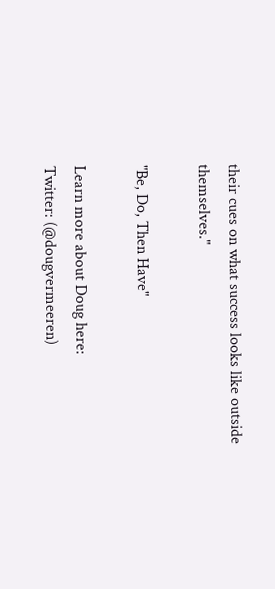their cues on what success looks like outside themselves."

"Be, Do, Then Have"

Learn more about Doug here:
Twitter: (@dougvermeeren)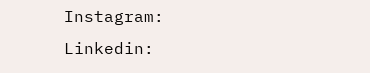Instagram: Linkedin: